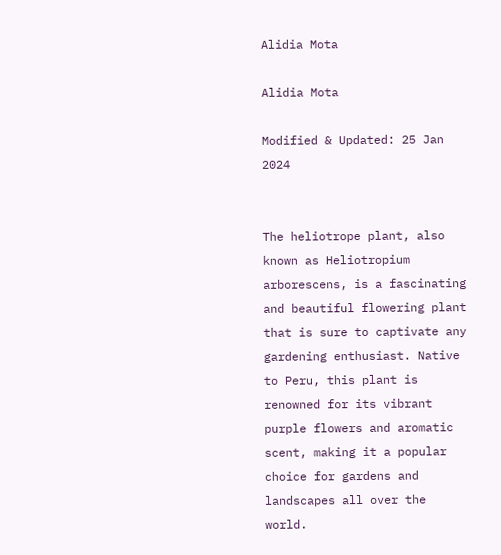Alidia Mota

Alidia Mota

Modified & Updated: 25 Jan 2024


The heliotrope plant, also known as Heliotropium arborescens, is a fascinating and beautiful flowering plant that is sure to captivate any gardening enthusiast. Native to Peru, this plant is renowned for its vibrant purple flowers and aromatic scent, making it a popular choice for gardens and landscapes all over the world.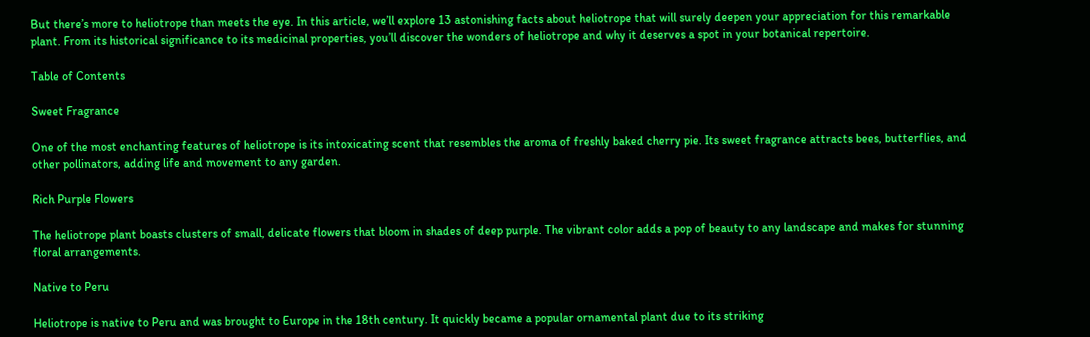But there’s more to heliotrope than meets the eye. In this article, we’ll explore 13 astonishing facts about heliotrope that will surely deepen your appreciation for this remarkable plant. From its historical significance to its medicinal properties, you’ll discover the wonders of heliotrope and why it deserves a spot in your botanical repertoire.

Table of Contents

Sweet Fragrance

One of the most enchanting features of heliotrope is its intoxicating scent that resembles the aroma of freshly baked cherry pie. Its sweet fragrance attracts bees, butterflies, and other pollinators, adding life and movement to any garden.

Rich Purple Flowers

The heliotrope plant boasts clusters of small, delicate flowers that bloom in shades of deep purple. The vibrant color adds a pop of beauty to any landscape and makes for stunning floral arrangements.

Native to Peru

Heliotrope is native to Peru and was brought to Europe in the 18th century. It quickly became a popular ornamental plant due to its striking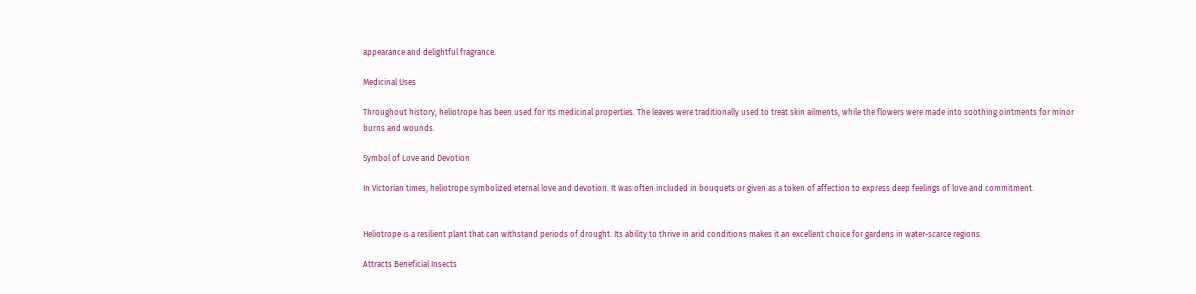appearance and delightful fragrance.

Medicinal Uses

Throughout history, heliotrope has been used for its medicinal properties. The leaves were traditionally used to treat skin ailments, while the flowers were made into soothing ointments for minor burns and wounds.

Symbol of Love and Devotion

In Victorian times, heliotrope symbolized eternal love and devotion. It was often included in bouquets or given as a token of affection to express deep feelings of love and commitment.


Heliotrope is a resilient plant that can withstand periods of drought. Its ability to thrive in arid conditions makes it an excellent choice for gardens in water-scarce regions.

Attracts Beneficial Insects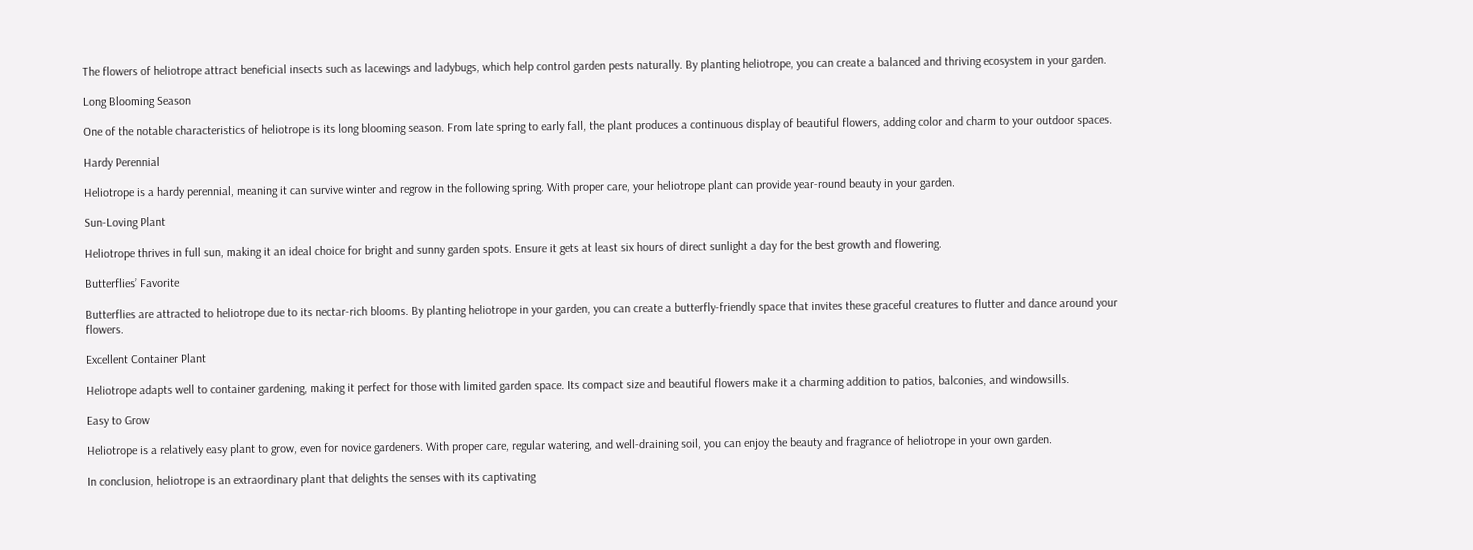The flowers of heliotrope attract beneficial insects such as lacewings and ladybugs, which help control garden pests naturally. By planting heliotrope, you can create a balanced and thriving ecosystem in your garden.

Long Blooming Season

One of the notable characteristics of heliotrope is its long blooming season. From late spring to early fall, the plant produces a continuous display of beautiful flowers, adding color and charm to your outdoor spaces.

Hardy Perennial

Heliotrope is a hardy perennial, meaning it can survive winter and regrow in the following spring. With proper care, your heliotrope plant can provide year-round beauty in your garden.

Sun-Loving Plant

Heliotrope thrives in full sun, making it an ideal choice for bright and sunny garden spots. Ensure it gets at least six hours of direct sunlight a day for the best growth and flowering.

Butterflies’ Favorite

Butterflies are attracted to heliotrope due to its nectar-rich blooms. By planting heliotrope in your garden, you can create a butterfly-friendly space that invites these graceful creatures to flutter and dance around your flowers.

Excellent Container Plant

Heliotrope adapts well to container gardening, making it perfect for those with limited garden space. Its compact size and beautiful flowers make it a charming addition to patios, balconies, and windowsills.

Easy to Grow

Heliotrope is a relatively easy plant to grow, even for novice gardeners. With proper care, regular watering, and well-draining soil, you can enjoy the beauty and fragrance of heliotrope in your own garden.

In conclusion, heliotrope is an extraordinary plant that delights the senses with its captivating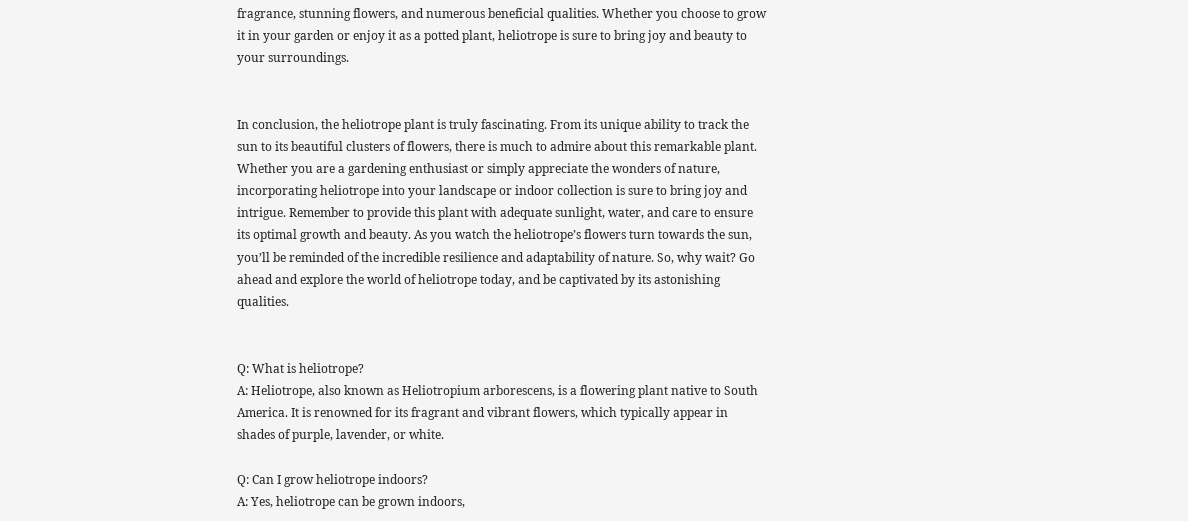fragrance, stunning flowers, and numerous beneficial qualities. Whether you choose to grow it in your garden or enjoy it as a potted plant, heliotrope is sure to bring joy and beauty to your surroundings.


In conclusion, the heliotrope plant is truly fascinating. From its unique ability to track the sun to its beautiful clusters of flowers, there is much to admire about this remarkable plant. Whether you are a gardening enthusiast or simply appreciate the wonders of nature, incorporating heliotrope into your landscape or indoor collection is sure to bring joy and intrigue. Remember to provide this plant with adequate sunlight, water, and care to ensure its optimal growth and beauty. As you watch the heliotrope’s flowers turn towards the sun, you’ll be reminded of the incredible resilience and adaptability of nature. So, why wait? Go ahead and explore the world of heliotrope today, and be captivated by its astonishing qualities.


Q: What is heliotrope?
A: Heliotrope, also known as Heliotropium arborescens, is a flowering plant native to South America. It is renowned for its fragrant and vibrant flowers, which typically appear in shades of purple, lavender, or white.

Q: Can I grow heliotrope indoors?
A: Yes, heliotrope can be grown indoors,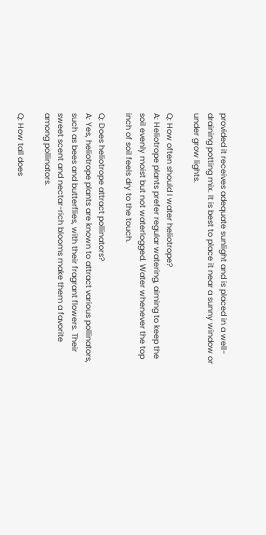provided it receives adequate sunlight and is placed in a well-draining potting mix. It is best to place it near a sunny window or under grow lights.

Q: How often should I water heliotrope?
A: Heliotrope plants prefer regular watering, aiming to keep the soil evenly moist but not waterlogged. Water whenever the top inch of soil feels dry to the touch.

Q: Does heliotrope attract pollinators?
A: Yes, heliotrope plants are known to attract various pollinators, such as bees and butterflies, with their fragrant flowers. Their sweet scent and nectar-rich blooms make them a favorite among pollinators.

Q: How tall does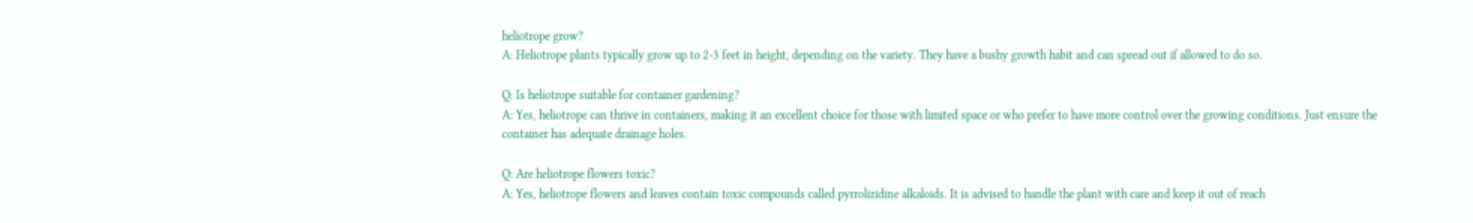heliotrope grow?
A: Heliotrope plants typically grow up to 2-3 feet in height, depending on the variety. They have a bushy growth habit and can spread out if allowed to do so.

Q: Is heliotrope suitable for container gardening?
A: Yes, heliotrope can thrive in containers, making it an excellent choice for those with limited space or who prefer to have more control over the growing conditions. Just ensure the container has adequate drainage holes.

Q: Are heliotrope flowers toxic?
A: Yes, heliotrope flowers and leaves contain toxic compounds called pyrrolizidine alkaloids. It is advised to handle the plant with care and keep it out of reach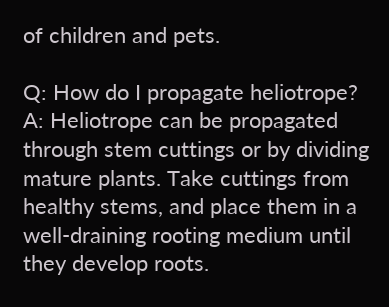of children and pets.

Q: How do I propagate heliotrope?
A: Heliotrope can be propagated through stem cuttings or by dividing mature plants. Take cuttings from healthy stems, and place them in a well-draining rooting medium until they develop roots.